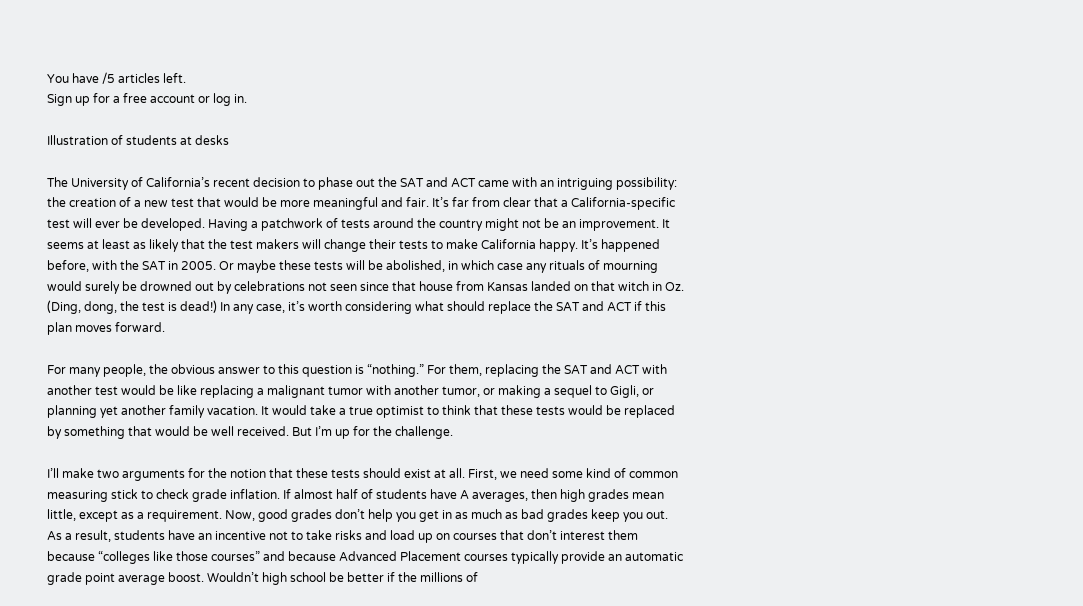You have /5 articles left.
Sign up for a free account or log in.

Illustration of students at desks

The University of California’s recent decision to phase out the SAT and ACT came with an intriguing possibility: the creation of a new test that would be more meaningful and fair. It’s far from clear that a California-specific test will ever be developed. Having a patchwork of tests around the country might not be an improvement. It seems at least as likely that the test makers will change their tests to make California happy. It’s happened before, with the SAT in 2005. Or maybe these tests will be abolished, in which case any rituals of mourning would surely be drowned out by celebrations not seen since that house from Kansas landed on that witch in Oz. (Ding, dong, the test is dead!) In any case, it’s worth considering what should replace the SAT and ACT if this plan moves forward.

For many people, the obvious answer to this question is “nothing.” For them, replacing the SAT and ACT with another test would be like replacing a malignant tumor with another tumor, or making a sequel to Gigli, or planning yet another family vacation. It would take a true optimist to think that these tests would be replaced by something that would be well received. But I’m up for the challenge.

I’ll make two arguments for the notion that these tests should exist at all. First, we need some kind of common measuring stick to check grade inflation. If almost half of students have A averages, then high grades mean little, except as a requirement. Now, good grades don’t help you get in as much as bad grades keep you out. As a result, students have an incentive not to take risks and load up on courses that don’t interest them because “colleges like those courses” and because Advanced Placement courses typically provide an automatic grade point average boost. Wouldn’t high school be better if the millions of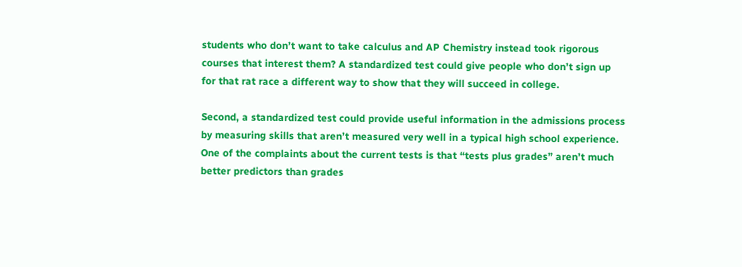students who don’t want to take calculus and AP Chemistry instead took rigorous courses that interest them? A standardized test could give people who don’t sign up for that rat race a different way to show that they will succeed in college.

Second, a standardized test could provide useful information in the admissions process by measuring skills that aren’t measured very well in a typical high school experience. One of the complaints about the current tests is that “tests plus grades” aren’t much better predictors than grades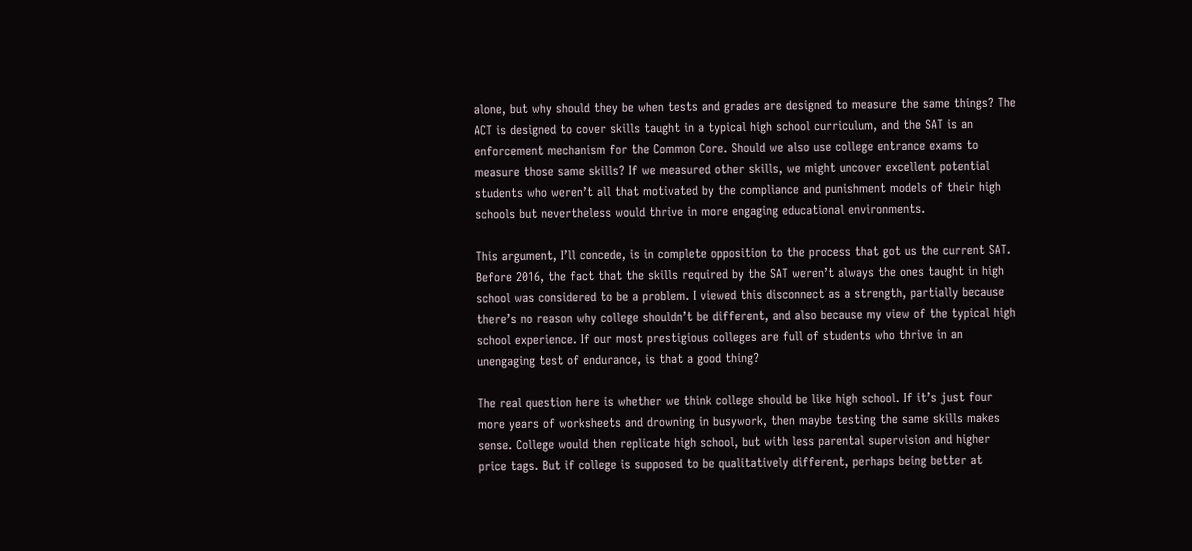alone, but why should they be when tests and grades are designed to measure the same things? The ACT is designed to cover skills taught in a typical high school curriculum, and the SAT is an enforcement mechanism for the Common Core. Should we also use college entrance exams to measure those same skills? If we measured other skills, we might uncover excellent potential students who weren’t all that motivated by the compliance and punishment models of their high schools but nevertheless would thrive in more engaging educational environments.

This argument, I’ll concede, is in complete opposition to the process that got us the current SAT. Before 2016, the fact that the skills required by the SAT weren’t always the ones taught in high school was considered to be a problem. I viewed this disconnect as a strength, partially because there’s no reason why college shouldn’t be different, and also because my view of the typical high school experience. If our most prestigious colleges are full of students who thrive in an unengaging test of endurance, is that a good thing?

The real question here is whether we think college should be like high school. If it’s just four more years of worksheets and drowning in busywork, then maybe testing the same skills makes sense. College would then replicate high school, but with less parental supervision and higher price tags. But if college is supposed to be qualitatively different, perhaps being better at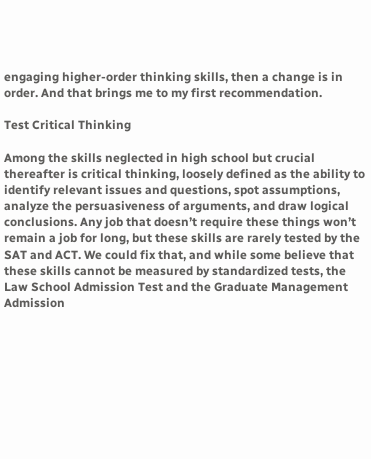engaging higher-order thinking skills, then a change is in order. And that brings me to my first recommendation.

Test Critical Thinking

Among the skills neglected in high school but crucial thereafter is critical thinking, loosely defined as the ability to identify relevant issues and questions, spot assumptions, analyze the persuasiveness of arguments, and draw logical conclusions. Any job that doesn’t require these things won’t remain a job for long, but these skills are rarely tested by the SAT and ACT. We could fix that, and while some believe that these skills cannot be measured by standardized tests, the Law School Admission Test and the Graduate Management Admission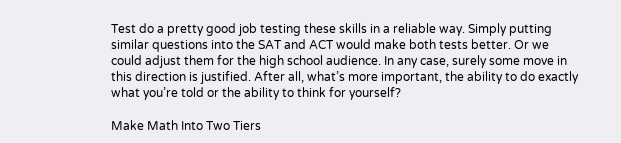Test do a pretty good job testing these skills in a reliable way. Simply putting similar questions into the SAT and ACT would make both tests better. Or we could adjust them for the high school audience. In any case, surely some move in this direction is justified. After all, what’s more important, the ability to do exactly what you’re told or the ability to think for yourself?

Make Math Into Two Tiers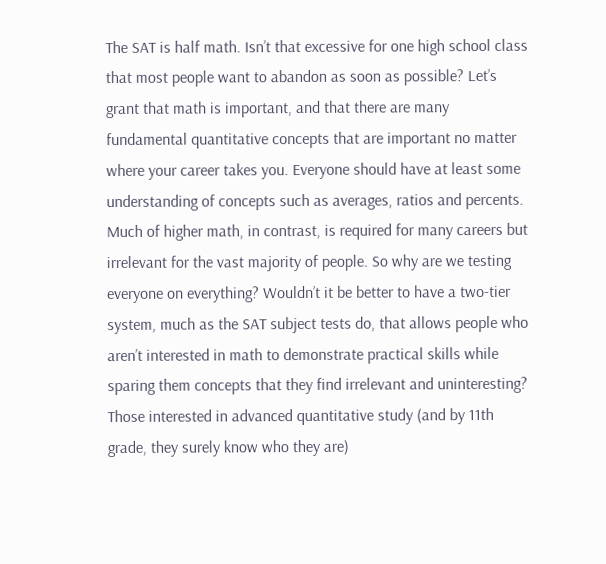The SAT is half math. Isn’t that excessive for one high school class that most people want to abandon as soon as possible? Let’s grant that math is important, and that there are many fundamental quantitative concepts that are important no matter where your career takes you. Everyone should have at least some understanding of concepts such as averages, ratios and percents. Much of higher math, in contrast, is required for many careers but irrelevant for the vast majority of people. So why are we testing everyone on everything? Wouldn’t it be better to have a two-tier system, much as the SAT subject tests do, that allows people who aren’t interested in math to demonstrate practical skills while sparing them concepts that they find irrelevant and uninteresting? Those interested in advanced quantitative study (and by 11th grade, they surely know who they are)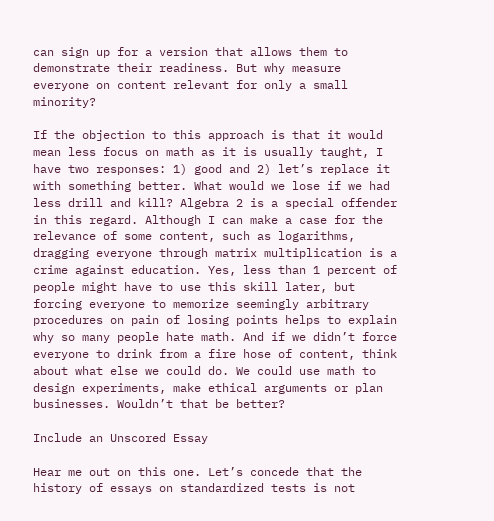can sign up for a version that allows them to demonstrate their readiness. But why measure everyone on content relevant for only a small minority?

If the objection to this approach is that it would mean less focus on math as it is usually taught, I have two responses: 1) good and 2) let’s replace it with something better. What would we lose if we had less drill and kill? Algebra 2 is a special offender in this regard. Although I can make a case for the relevance of some content, such as logarithms, dragging everyone through matrix multiplication is a crime against education. Yes, less than 1 percent of people might have to use this skill later, but forcing everyone to memorize seemingly arbitrary procedures on pain of losing points helps to explain why so many people hate math. And if we didn’t force everyone to drink from a fire hose of content, think about what else we could do. We could use math to design experiments, make ethical arguments or plan businesses. Wouldn’t that be better?

Include an Unscored Essay

Hear me out on this one. Let’s concede that the history of essays on standardized tests is not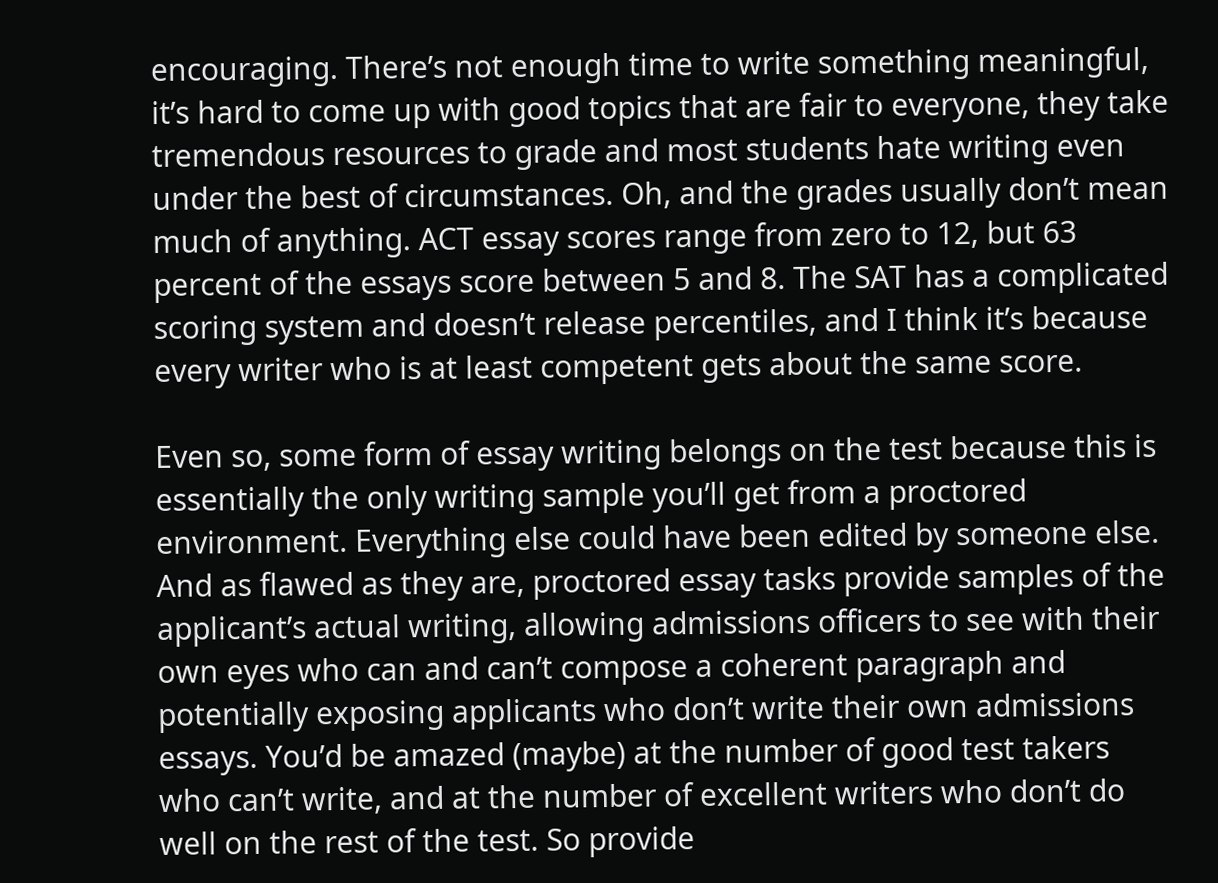encouraging. There’s not enough time to write something meaningful, it’s hard to come up with good topics that are fair to everyone, they take tremendous resources to grade and most students hate writing even under the best of circumstances. Oh, and the grades usually don’t mean much of anything. ACT essay scores range from zero to 12, but 63 percent of the essays score between 5 and 8. The SAT has a complicated scoring system and doesn’t release percentiles, and I think it’s because every writer who is at least competent gets about the same score.

Even so, some form of essay writing belongs on the test because this is essentially the only writing sample you’ll get from a proctored environment. Everything else could have been edited by someone else. And as flawed as they are, proctored essay tasks provide samples of the applicant’s actual writing, allowing admissions officers to see with their own eyes who can and can’t compose a coherent paragraph and potentially exposing applicants who don’t write their own admissions essays. You’d be amazed (maybe) at the number of good test takers who can’t write, and at the number of excellent writers who don’t do well on the rest of the test. So provide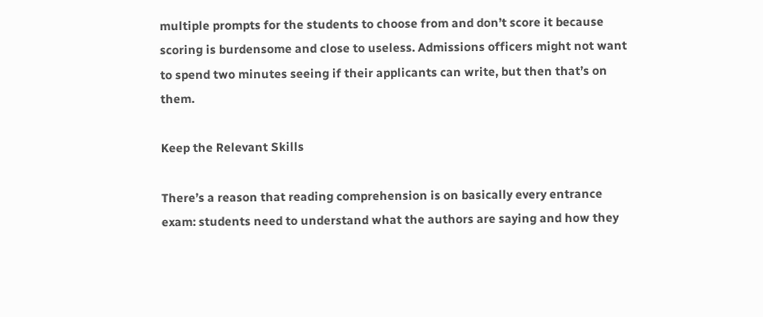multiple prompts for the students to choose from and don’t score it because scoring is burdensome and close to useless. Admissions officers might not want to spend two minutes seeing if their applicants can write, but then that’s on them.

Keep the Relevant Skills

There’s a reason that reading comprehension is on basically every entrance exam: students need to understand what the authors are saying and how they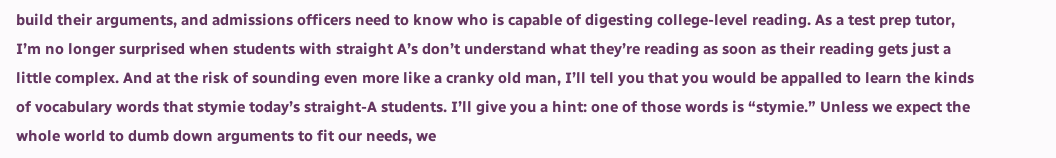build their arguments, and admissions officers need to know who is capable of digesting college-level reading. As a test prep tutor, I’m no longer surprised when students with straight A’s don’t understand what they’re reading as soon as their reading gets just a little complex. And at the risk of sounding even more like a cranky old man, I’ll tell you that you would be appalled to learn the kinds of vocabulary words that stymie today’s straight-A students. I’ll give you a hint: one of those words is “stymie.” Unless we expect the whole world to dumb down arguments to fit our needs, we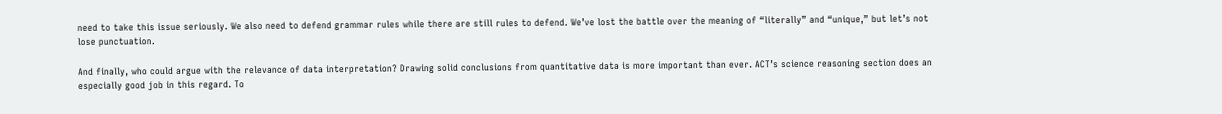need to take this issue seriously. We also need to defend grammar rules while there are still rules to defend. We’ve lost the battle over the meaning of “literally” and “unique,” but let’s not lose punctuation.

And finally, who could argue with the relevance of data interpretation? Drawing solid conclusions from quantitative data is more important than ever. ACT’s science reasoning section does an especially good job in this regard. To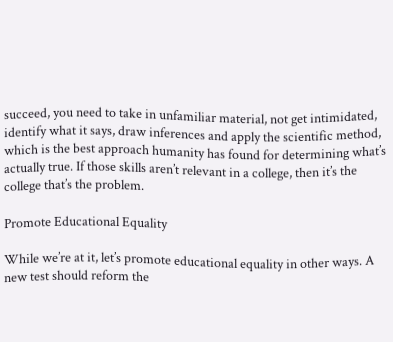succeed, you need to take in unfamiliar material, not get intimidated, identify what it says, draw inferences and apply the scientific method, which is the best approach humanity has found for determining what’s actually true. If those skills aren’t relevant in a college, then it’s the college that’s the problem.

Promote Educational Equality

While we’re at it, let’s promote educational equality in other ways. A new test should reform the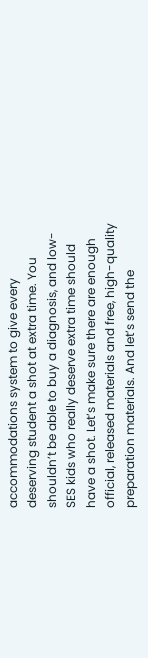accommodations system to give every deserving student a shot at extra time. You shouldn’t be able to buy a diagnosis, and low-SES kids who really deserve extra time should have a shot. Let’s make sure there are enough official, released materials and free, high-quality preparation materials. And let’s send the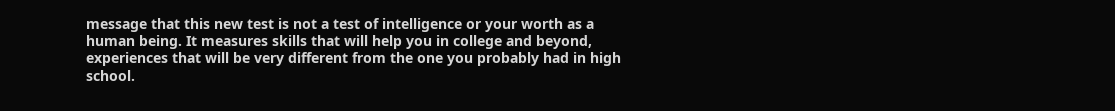message that this new test is not a test of intelligence or your worth as a human being. It measures skills that will help you in college and beyond, experiences that will be very different from the one you probably had in high school.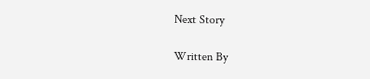Next Story

Written By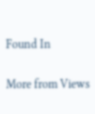Found In

More from Views